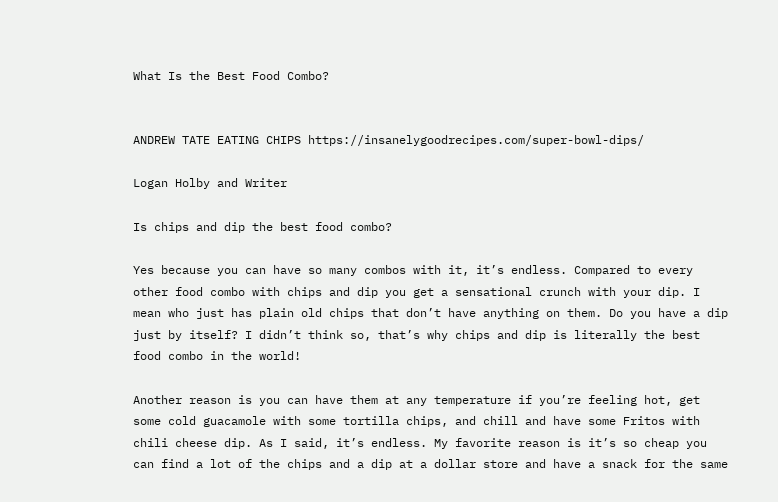What Is the Best Food Combo?


ANDREW TATE EATING CHIPS https://insanelygoodrecipes.com/super-bowl-dips/

Logan Holby and Writer

Is chips and dip the best food combo?

Yes because you can have so many combos with it, it’s endless. Compared to every other food combo with chips and dip you get a sensational crunch with your dip. I mean who just has plain old chips that don’t have anything on them. Do you have a dip just by itself? I didn’t think so, that’s why chips and dip is literally the best food combo in the world!

Another reason is you can have them at any temperature if you’re feeling hot, get some cold guacamole with some tortilla chips, and chill and have some Fritos with chili cheese dip. As I said, it’s endless. My favorite reason is it’s so cheap you can find a lot of the chips and a dip at a dollar store and have a snack for the same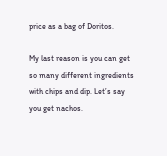price as a bag of Doritos.

My last reason is you can get so many different ingredients with chips and dip. Let’s say you get nachos.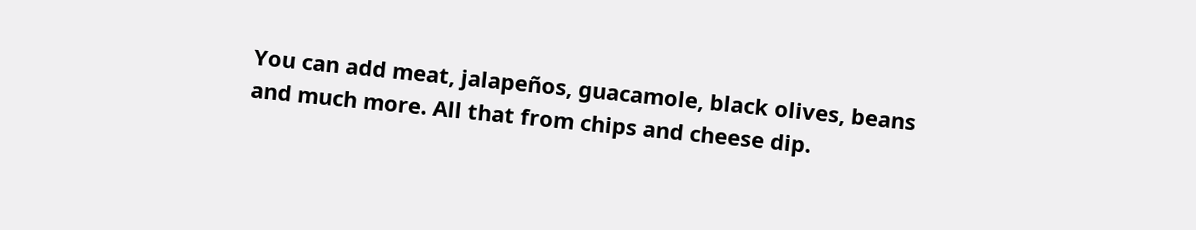You can add meat, jalapeños, guacamole, black olives, beans and much more. All that from chips and cheese dip.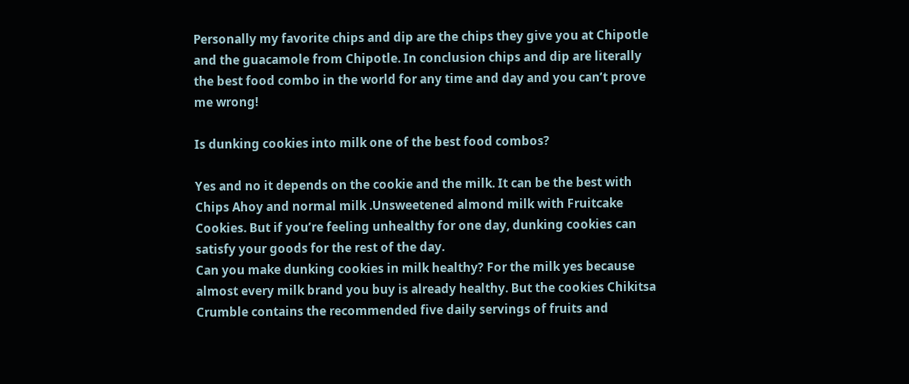Personally my favorite chips and dip are the chips they give you at Chipotle and the guacamole from Chipotle. In conclusion chips and dip are literally the best food combo in the world for any time and day and you can’t prove me wrong!

Is dunking cookies into milk one of the best food combos?

Yes and no it depends on the cookie and the milk. It can be the best with Chips Ahoy and normal milk .Unsweetened almond milk with Fruitcake Cookies. But if you’re feeling unhealthy for one day, dunking cookies can satisfy your goods for the rest of the day.
Can you make dunking cookies in milk healthy? For the milk yes because almost every milk brand you buy is already healthy. But the cookies Chikitsa Crumble contains the recommended five daily servings of fruits and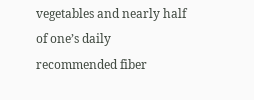vegetables and nearly half of one’s daily recommended fiber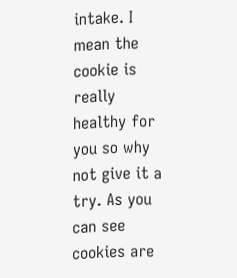intake. I mean the cookie is really healthy for you so why not give it a try. As you can see cookies are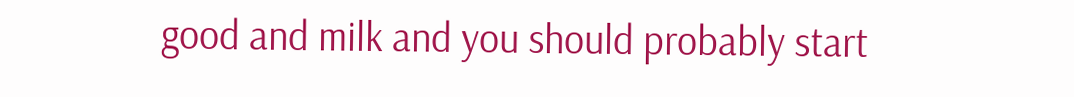good and milk and you should probably start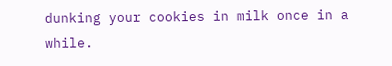dunking your cookies in milk once in a while.